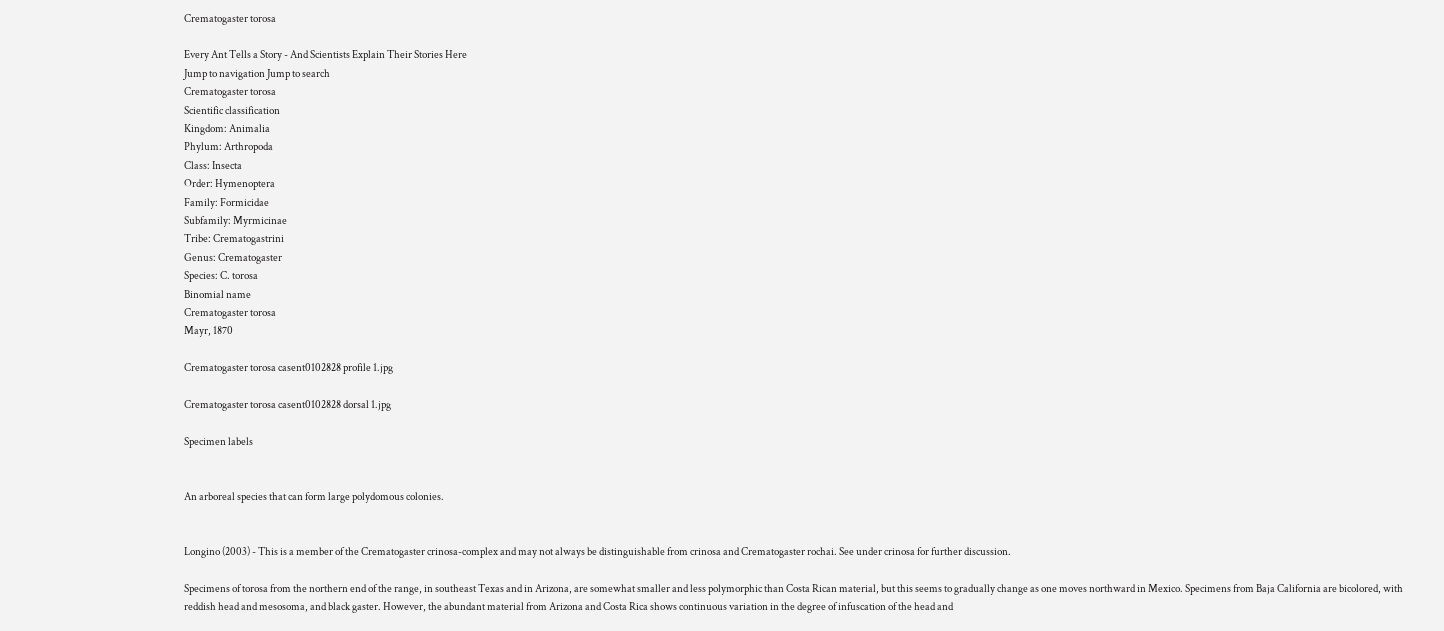Crematogaster torosa

Every Ant Tells a Story - And Scientists Explain Their Stories Here
Jump to navigation Jump to search
Crematogaster torosa
Scientific classification
Kingdom: Animalia
Phylum: Arthropoda
Class: Insecta
Order: Hymenoptera
Family: Formicidae
Subfamily: Myrmicinae
Tribe: Crematogastrini
Genus: Crematogaster
Species: C. torosa
Binomial name
Crematogaster torosa
Mayr, 1870

Crematogaster torosa casent0102828 profile 1.jpg

Crematogaster torosa casent0102828 dorsal 1.jpg

Specimen labels


An arboreal species that can form large polydomous colonies.


Longino (2003) - This is a member of the Crematogaster crinosa-complex and may not always be distinguishable from crinosa and Crematogaster rochai. See under crinosa for further discussion.

Specimens of torosa from the northern end of the range, in southeast Texas and in Arizona, are somewhat smaller and less polymorphic than Costa Rican material, but this seems to gradually change as one moves northward in Mexico. Specimens from Baja California are bicolored, with reddish head and mesosoma, and black gaster. However, the abundant material from Arizona and Costa Rica shows continuous variation in the degree of infuscation of the head and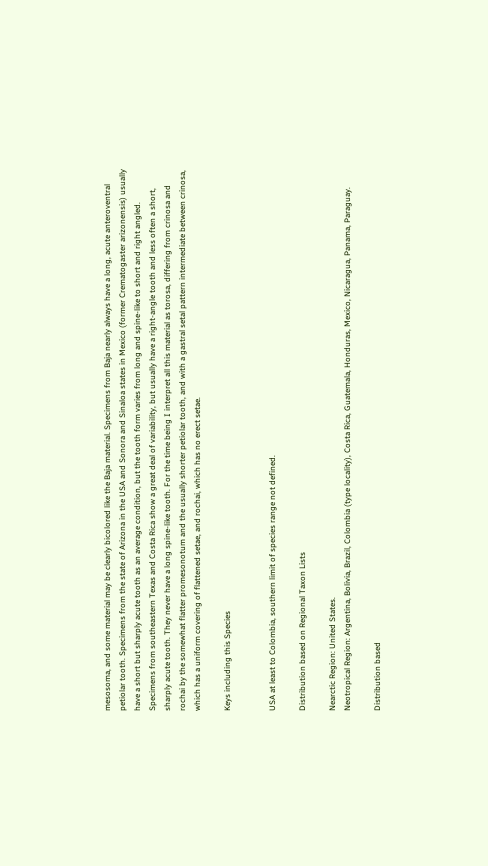mesosoma, and some material may be clearly bicolored like the Baja material. Specimens from Baja nearly always have a long, acute anteroventral petiolar tooth. Specimens from the state of Arizona in the USA and Sonora and Sinaloa states in Mexico (former Crematogaster arizonensis) usually have a short but sharply acute tooth as an average condition, but the tooth form varies from long and spine-like to short and right angled. Specimens from southeastern Texas and Costa Rica show a great deal of variability, but usually have a right-angle tooth and less often a short, sharply acute tooth. They never have a long spine-like tooth. For the time being I interpret all this material as torosa, differing from crinosa and rochai by the somewhat flatter promesonotum and the usually shorter petiolar tooth, and with a gastral setal pattern intermediate between crinosa, which has a uniform covering of flattened setae, and rochai, which has no erect setae.

Keys including this Species


USA at least to Colombia, southern limit of species range not defined.

Distribution based on Regional Taxon Lists

Nearctic Region: United States.
Neotropical Region: Argentina, Bolivia, Brazil, Colombia (type locality), Costa Rica, Guatemala, Honduras, Mexico, Nicaragua, Panama, Paraguay.

Distribution based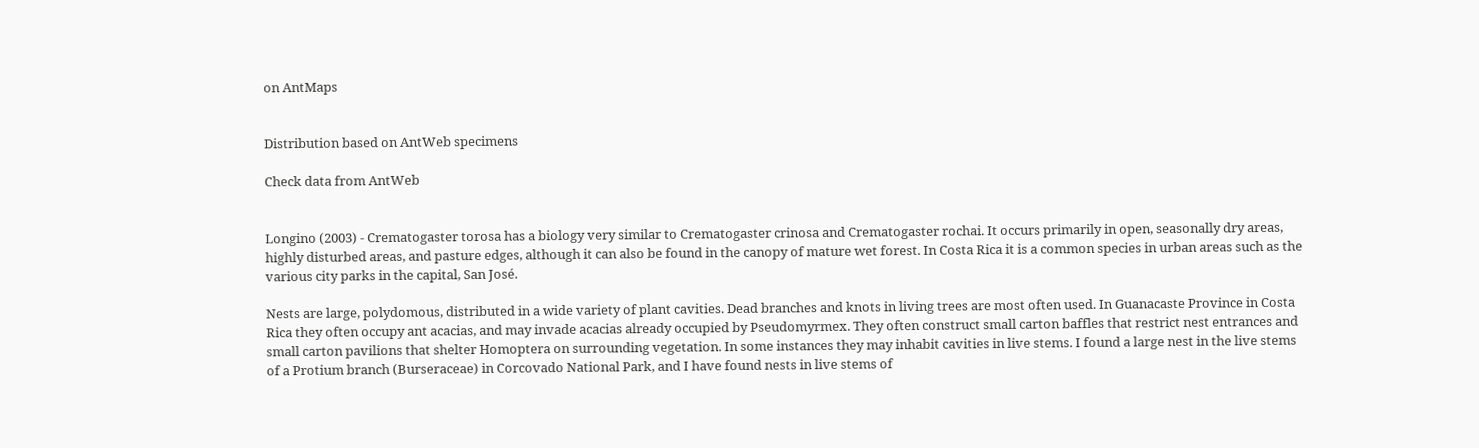on AntMaps


Distribution based on AntWeb specimens

Check data from AntWeb


Longino (2003) - Crematogaster torosa has a biology very similar to Crematogaster crinosa and Crematogaster rochai. It occurs primarily in open, seasonally dry areas, highly disturbed areas, and pasture edges, although it can also be found in the canopy of mature wet forest. In Costa Rica it is a common species in urban areas such as the various city parks in the capital, San José.

Nests are large, polydomous, distributed in a wide variety of plant cavities. Dead branches and knots in living trees are most often used. In Guanacaste Province in Costa Rica they often occupy ant acacias, and may invade acacias already occupied by Pseudomyrmex. They often construct small carton baffles that restrict nest entrances and small carton pavilions that shelter Homoptera on surrounding vegetation. In some instances they may inhabit cavities in live stems. I found a large nest in the live stems of a Protium branch (Burseraceae) in Corcovado National Park, and I have found nests in live stems of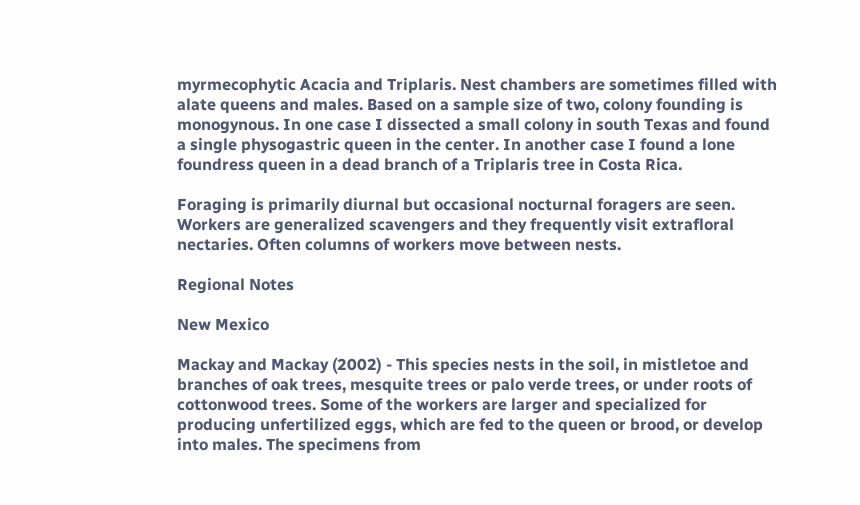myrmecophytic Acacia and Triplaris. Nest chambers are sometimes filled with alate queens and males. Based on a sample size of two, colony founding is monogynous. In one case I dissected a small colony in south Texas and found a single physogastric queen in the center. In another case I found a lone foundress queen in a dead branch of a Triplaris tree in Costa Rica.

Foraging is primarily diurnal but occasional nocturnal foragers are seen. Workers are generalized scavengers and they frequently visit extrafloral nectaries. Often columns of workers move between nests.

Regional Notes

New Mexico

Mackay and Mackay (2002) - This species nests in the soil, in mistletoe and branches of oak trees, mesquite trees or palo verde trees, or under roots of cottonwood trees. Some of the workers are larger and specialized for producing unfertilized eggs, which are fed to the queen or brood, or develop into males. The specimens from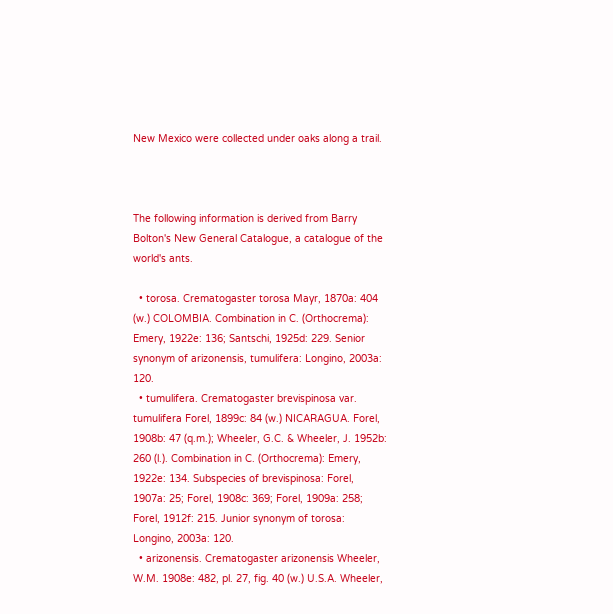New Mexico were collected under oaks along a trail.



The following information is derived from Barry Bolton's New General Catalogue, a catalogue of the world's ants.

  • torosa. Crematogaster torosa Mayr, 1870a: 404 (w.) COLOMBIA. Combination in C. (Orthocrema): Emery, 1922e: 136; Santschi, 1925d: 229. Senior synonym of arizonensis, tumulifera: Longino, 2003a: 120.
  • tumulifera. Crematogaster brevispinosa var. tumulifera Forel, 1899c: 84 (w.) NICARAGUA. Forel, 1908b: 47 (q.m.); Wheeler, G.C. & Wheeler, J. 1952b: 260 (l.). Combination in C. (Orthocrema): Emery, 1922e: 134. Subspecies of brevispinosa: Forel, 1907a: 25; Forel, 1908c: 369; Forel, 1909a: 258; Forel, 1912f: 215. Junior synonym of torosa: Longino, 2003a: 120.
  • arizonensis. Crematogaster arizonensis Wheeler, W.M. 1908e: 482, pl. 27, fig. 40 (w.) U.S.A. Wheeler,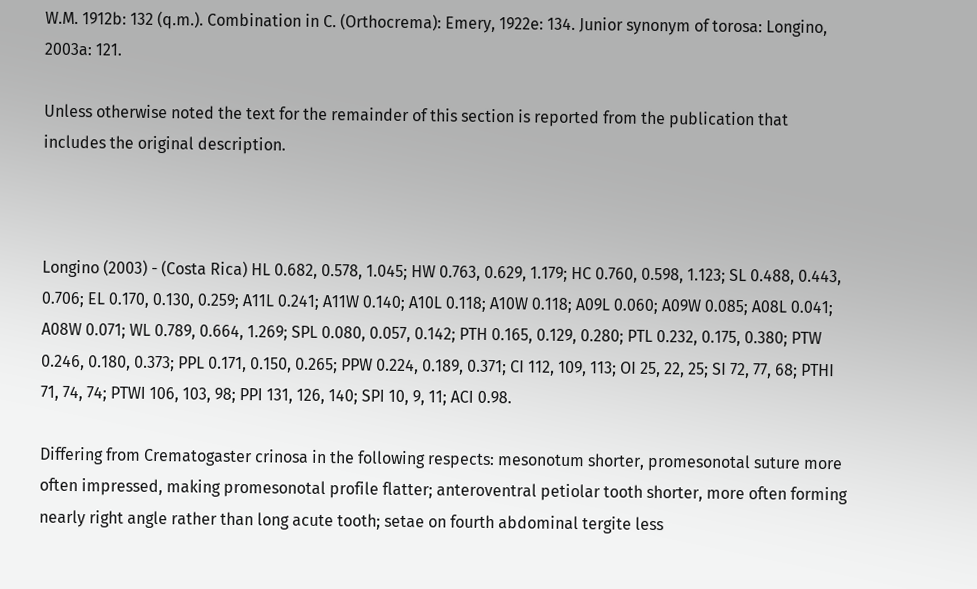W.M. 1912b: 132 (q.m.). Combination in C. (Orthocrema): Emery, 1922e: 134. Junior synonym of torosa: Longino, 2003a: 121.

Unless otherwise noted the text for the remainder of this section is reported from the publication that includes the original description.



Longino (2003) - (Costa Rica) HL 0.682, 0.578, 1.045; HW 0.763, 0.629, 1.179; HC 0.760, 0.598, 1.123; SL 0.488, 0.443, 0.706; EL 0.170, 0.130, 0.259; A11L 0.241; A11W 0.140; A10L 0.118; A10W 0.118; A09L 0.060; A09W 0.085; A08L 0.041; A08W 0.071; WL 0.789, 0.664, 1.269; SPL 0.080, 0.057, 0.142; PTH 0.165, 0.129, 0.280; PTL 0.232, 0.175, 0.380; PTW 0.246, 0.180, 0.373; PPL 0.171, 0.150, 0.265; PPW 0.224, 0.189, 0.371; CI 112, 109, 113; OI 25, 22, 25; SI 72, 77, 68; PTHI 71, 74, 74; PTWI 106, 103, 98; PPI 131, 126, 140; SPI 10, 9, 11; ACI 0.98.

Differing from Crematogaster crinosa in the following respects: mesonotum shorter, promesonotal suture more often impressed, making promesonotal profile flatter; anteroventral petiolar tooth shorter, more often forming nearly right angle rather than long acute tooth; setae on fourth abdominal tergite less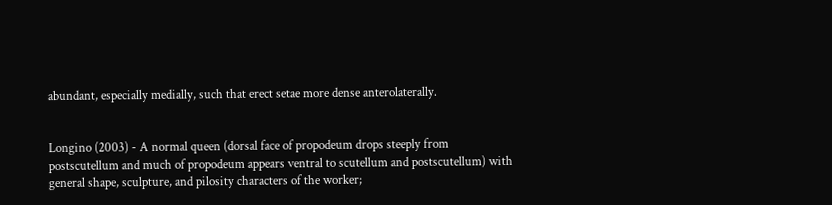abundant, especially medially, such that erect setae more dense anterolaterally.


Longino (2003) - A normal queen (dorsal face of propodeum drops steeply from postscutellum and much of propodeum appears ventral to scutellum and postscutellum) with general shape, sculpture, and pilosity characters of the worker;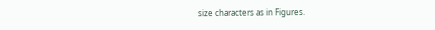size characters as in Figures.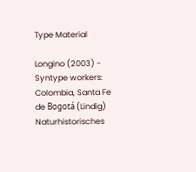Type Material

Longino (2003) - Syntype workers: Colombia, Santa Fe de Bogotá (Lindig) Naturhistorisches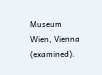Museum Wien, Vienna (examined).